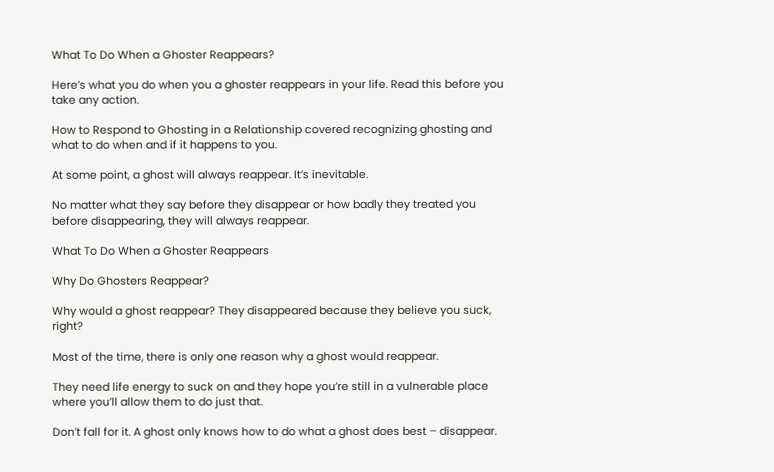What To Do When a Ghoster Reappears?

Here’s what you do when you a ghoster reappears in your life. Read this before you take any action.

How to Respond to Ghosting in a Relationship covered recognizing ghosting and what to do when and if it happens to you.

At some point, a ghost will always reappear. It’s inevitable.

No matter what they say before they disappear or how badly they treated you before disappearing, they will always reappear.

What To Do When a Ghoster Reappears

Why Do Ghosters Reappear?

Why would a ghost reappear? They disappeared because they believe you suck, right?

Most of the time, there is only one reason why a ghost would reappear.

They need life energy to suck on and they hope you’re still in a vulnerable place where you’ll allow them to do just that.

Don’t fall for it. A ghost only knows how to do what a ghost does best – disappear.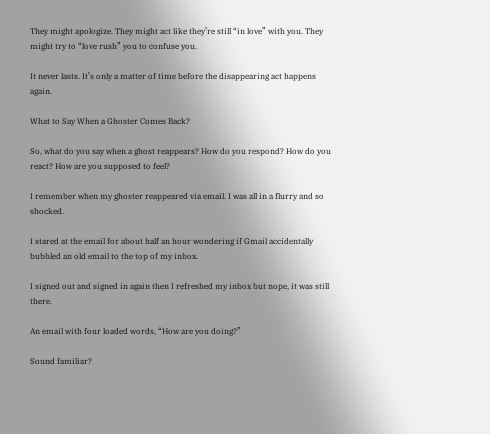They might apologize. They might act like they’re still “in love” with you. They might try to “love rush” you to confuse you.

It never lasts. It’s only a matter of time before the disappearing act happens again.

What to Say When a Ghoster Comes Back?

So, what do you say when a ghost reappears? How do you respond? How do you react? How are you supposed to feel?

I remember when my ghoster reappeared via email. I was all in a flurry and so shocked.

I stared at the email for about half an hour wondering if Gmail accidentally bubbled an old email to the top of my inbox.

I signed out and signed in again then I refreshed my inbox but nope, it was still there.

An email with four loaded words, “How are you doing?”

Sound familiar?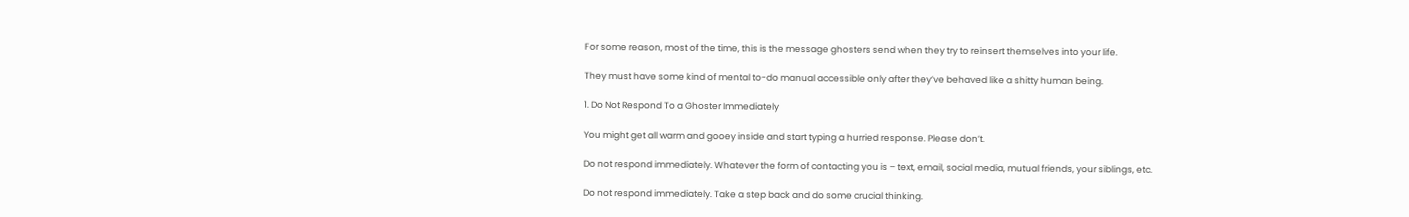For some reason, most of the time, this is the message ghosters send when they try to reinsert themselves into your life.

They must have some kind of mental to-do manual accessible only after they’ve behaved like a shitty human being.

1. Do Not Respond To a Ghoster Immediately

You might get all warm and gooey inside and start typing a hurried response. Please don’t.

Do not respond immediately. Whatever the form of contacting you is – text, email, social media, mutual friends, your siblings, etc.

Do not respond immediately. Take a step back and do some crucial thinking.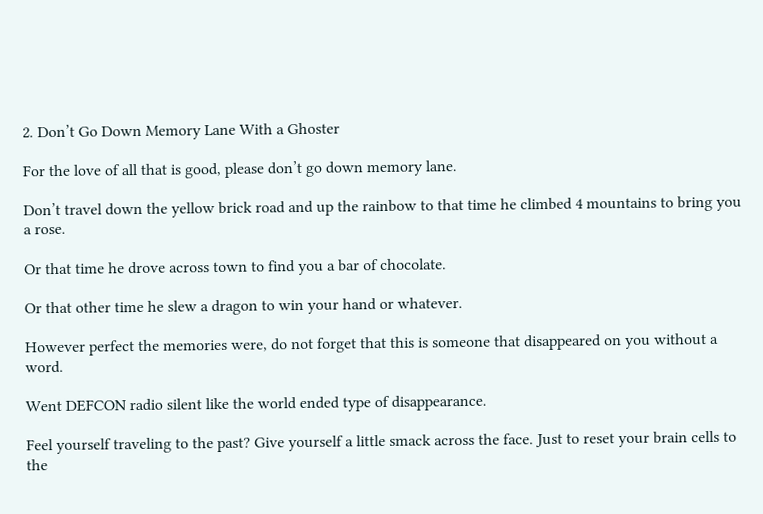2. Don’t Go Down Memory Lane With a Ghoster

For the love of all that is good, please don’t go down memory lane.

Don’t travel down the yellow brick road and up the rainbow to that time he climbed 4 mountains to bring you a rose.

Or that time he drove across town to find you a bar of chocolate.

Or that other time he slew a dragon to win your hand or whatever.

However perfect the memories were, do not forget that this is someone that disappeared on you without a word.

Went DEFCON radio silent like the world ended type of disappearance.

Feel yourself traveling to the past? Give yourself a little smack across the face. Just to reset your brain cells to the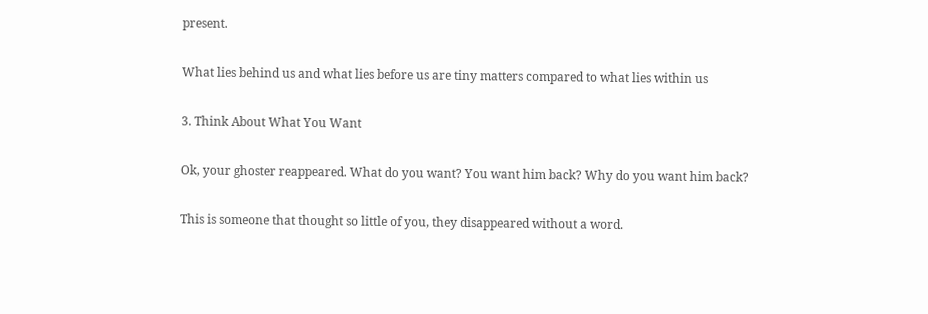present.

What lies behind us and what lies before us are tiny matters compared to what lies within us

3. Think About What You Want

Ok, your ghoster reappeared. What do you want? You want him back? Why do you want him back?

This is someone that thought so little of you, they disappeared without a word.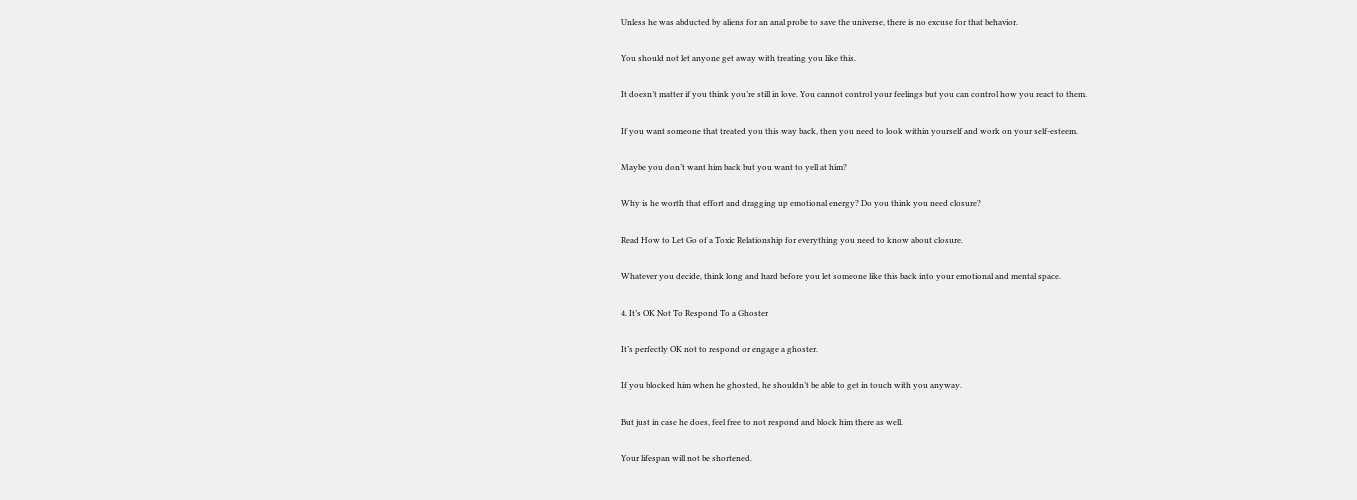Unless he was abducted by aliens for an anal probe to save the universe, there is no excuse for that behavior.

You should not let anyone get away with treating you like this.

It doesn’t matter if you think you’re still in love. You cannot control your feelings but you can control how you react to them.

If you want someone that treated you this way back, then you need to look within yourself and work on your self-esteem.

Maybe you don’t want him back but you want to yell at him?

Why is he worth that effort and dragging up emotional energy? Do you think you need closure?

Read How to Let Go of a Toxic Relationship for everything you need to know about closure.

Whatever you decide, think long and hard before you let someone like this back into your emotional and mental space.

4. It’s OK Not To Respond To a Ghoster

It’s perfectly OK not to respond or engage a ghoster.

If you blocked him when he ghosted, he shouldn’t be able to get in touch with you anyway.

But just in case he does, feel free to not respond and block him there as well.

Your lifespan will not be shortened.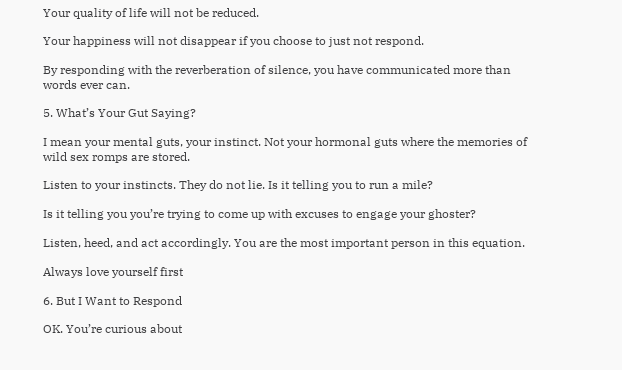Your quality of life will not be reduced.

Your happiness will not disappear if you choose to just not respond.

By responding with the reverberation of silence, you have communicated more than words ever can.

5. What’s Your Gut Saying?

I mean your mental guts, your instinct. Not your hormonal guts where the memories of wild sex romps are stored.

Listen to your instincts. They do not lie. Is it telling you to run a mile?

Is it telling you you’re trying to come up with excuses to engage your ghoster?

Listen, heed, and act accordingly. You are the most important person in this equation.

Always love yourself first

6. But I Want to Respond

OK. You’re curious about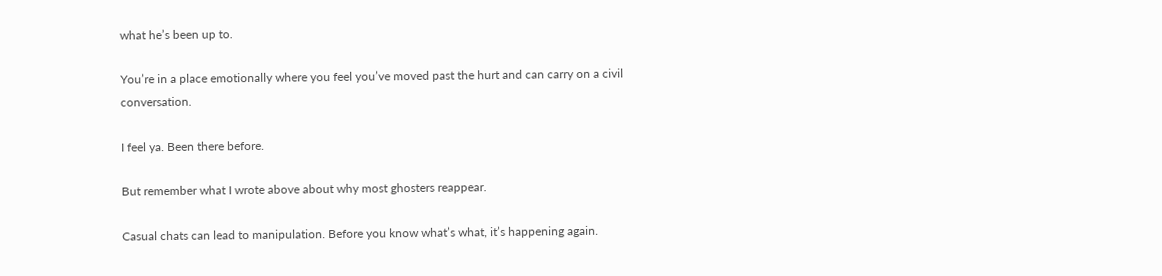what he’s been up to.

You’re in a place emotionally where you feel you’ve moved past the hurt and can carry on a civil conversation.

I feel ya. Been there before.

But remember what I wrote above about why most ghosters reappear.

Casual chats can lead to manipulation. Before you know what’s what, it’s happening again.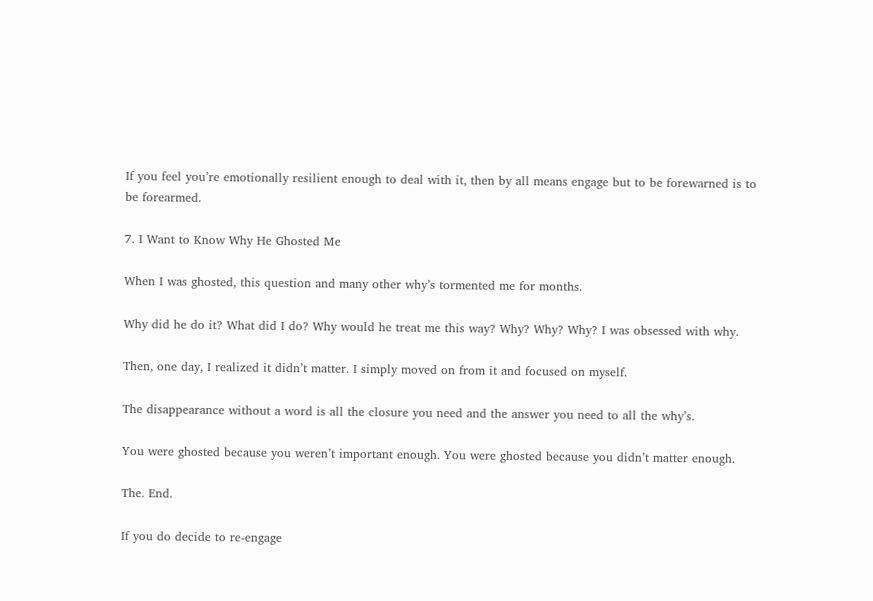If you feel you’re emotionally resilient enough to deal with it, then by all means engage but to be forewarned is to be forearmed.

7. I Want to Know Why He Ghosted Me

When I was ghosted, this question and many other why’s tormented me for months.

Why did he do it? What did I do? Why would he treat me this way? Why? Why? Why? I was obsessed with why.

Then, one day, I realized it didn’t matter. I simply moved on from it and focused on myself.

The disappearance without a word is all the closure you need and the answer you need to all the why’s.

You were ghosted because you weren’t important enough. You were ghosted because you didn’t matter enough.

The. End.

If you do decide to re-engage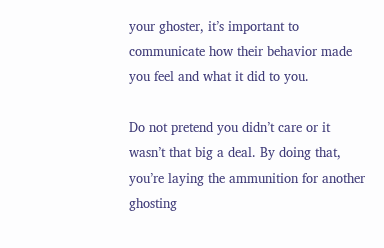your ghoster, it’s important to communicate how their behavior made you feel and what it did to you.

Do not pretend you didn’t care or it wasn’t that big a deal. By doing that, you’re laying the ammunition for another ghosting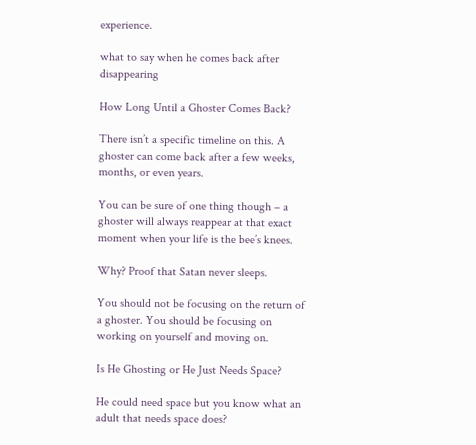experience.

what to say when he comes back after disappearing

How Long Until a Ghoster Comes Back?

There isn’t a specific timeline on this. A ghoster can come back after a few weeks, months, or even years.

You can be sure of one thing though – a ghoster will always reappear at that exact moment when your life is the bee’s knees.

Why? Proof that Satan never sleeps.

You should not be focusing on the return of a ghoster. You should be focusing on working on yourself and moving on.

Is He Ghosting or He Just Needs Space?

He could need space but you know what an adult that needs space does?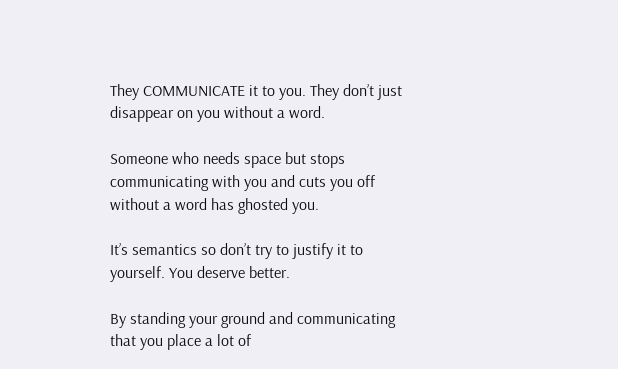They COMMUNICATE it to you. They don’t just disappear on you without a word.

Someone who needs space but stops communicating with you and cuts you off without a word has ghosted you.

It’s semantics so don’t try to justify it to yourself. You deserve better.

By standing your ground and communicating that you place a lot of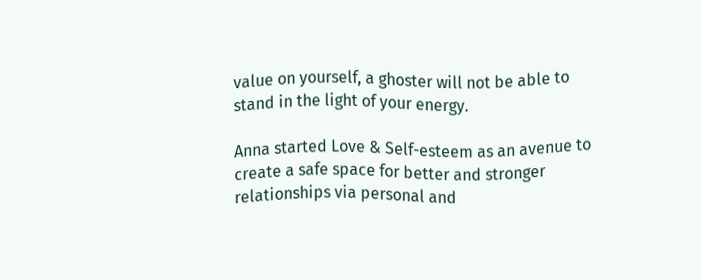value on yourself, a ghoster will not be able to stand in the light of your energy.

Anna started Love & Self-esteem as an avenue to create a safe space for better and stronger relationships via personal and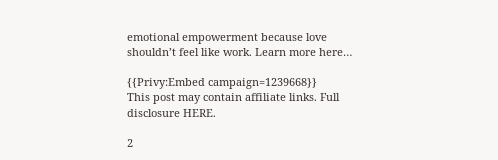emotional empowerment because love shouldn’t feel like work. Learn more here…

{{Privy:Embed campaign=1239668}}
This post may contain affiliate links. Full disclosure HERE.

2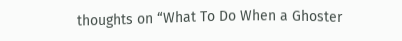thoughts on “What To Do When a Ghoster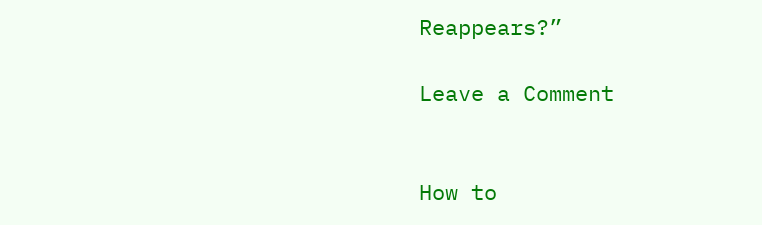Reappears?”

Leave a Comment


How to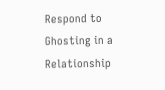Respond to Ghosting in a Relationship